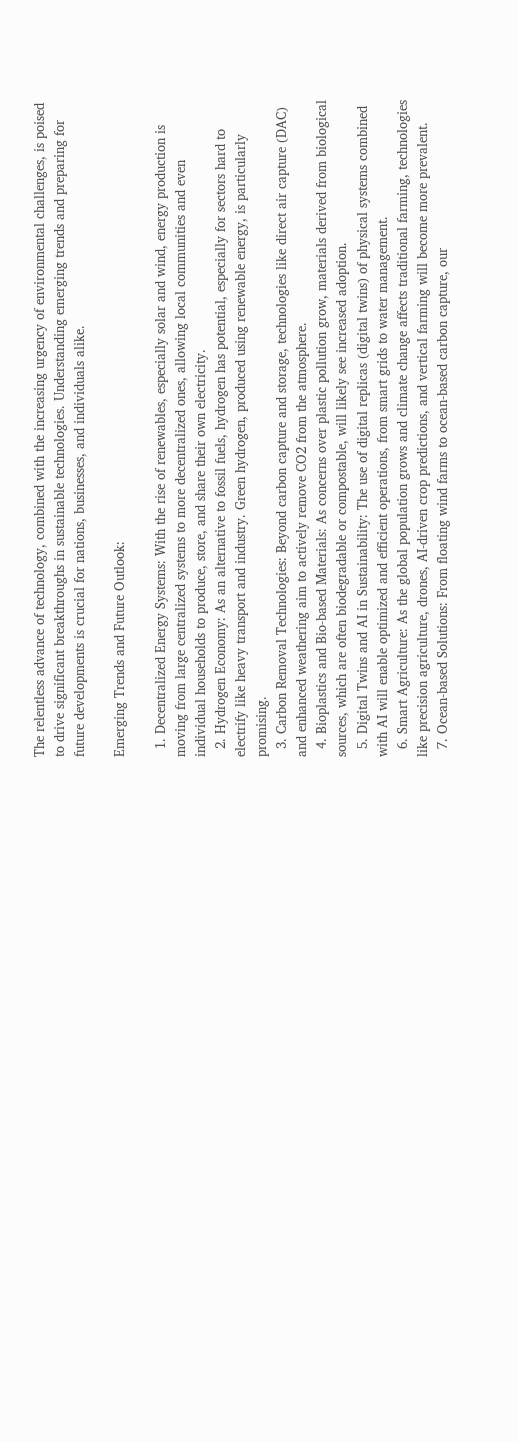The relentless advance of technology, combined with the increasing urgency of environmental challenges, is poised to drive significant breakthroughs in sustainable technologies. Understanding emerging trends and preparing for future developments is crucial for nations, businesses, and individuals alike.

Emerging Trends and Future Outlook:

  1. Decentralized Energy Systems: With the rise of renewables, especially solar and wind, energy production is moving from large centralized systems to more decentralized ones, allowing local communities and even individual households to produce, store, and share their own electricity.
  2. Hydrogen Economy: As an alternative to fossil fuels, hydrogen has potential, especially for sectors hard to electrify like heavy transport and industry. Green hydrogen, produced using renewable energy, is particularly promising.
  3. Carbon Removal Technologies: Beyond carbon capture and storage, technologies like direct air capture (DAC) and enhanced weathering aim to actively remove CO2 from the atmosphere.
  4. Bioplastics and Bio-based Materials: As concerns over plastic pollution grow, materials derived from biological sources, which are often biodegradable or compostable, will likely see increased adoption.
  5. Digital Twins and AI in Sustainability: The use of digital replicas (digital twins) of physical systems combined with AI will enable optimized and efficient operations, from smart grids to water management.
  6. Smart Agriculture: As the global population grows and climate change affects traditional farming, technologies like precision agriculture, drones, AI-driven crop predictions, and vertical farming will become more prevalent.
  7. Ocean-based Solutions: From floating wind farms to ocean-based carbon capture, our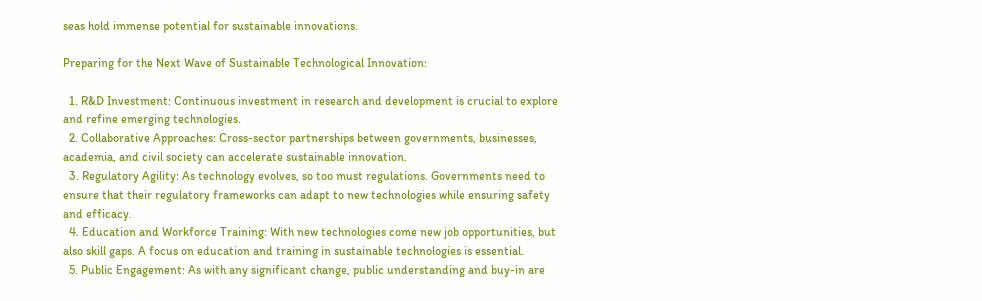seas hold immense potential for sustainable innovations.

Preparing for the Next Wave of Sustainable Technological Innovation:

  1. R&D Investment: Continuous investment in research and development is crucial to explore and refine emerging technologies.
  2. Collaborative Approaches: Cross-sector partnerships between governments, businesses, academia, and civil society can accelerate sustainable innovation.
  3. Regulatory Agility: As technology evolves, so too must regulations. Governments need to ensure that their regulatory frameworks can adapt to new technologies while ensuring safety and efficacy.
  4. Education and Workforce Training: With new technologies come new job opportunities, but also skill gaps. A focus on education and training in sustainable technologies is essential.
  5. Public Engagement: As with any significant change, public understanding and buy-in are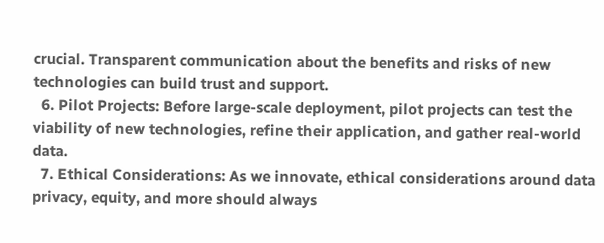crucial. Transparent communication about the benefits and risks of new technologies can build trust and support.
  6. Pilot Projects: Before large-scale deployment, pilot projects can test the viability of new technologies, refine their application, and gather real-world data.
  7. Ethical Considerations: As we innovate, ethical considerations around data privacy, equity, and more should always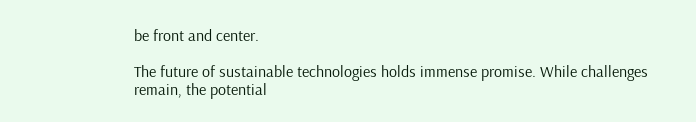be front and center.

The future of sustainable technologies holds immense promise. While challenges remain, the potential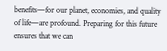benefits—for our planet, economies, and quality of life—are profound. Preparing for this future ensures that we can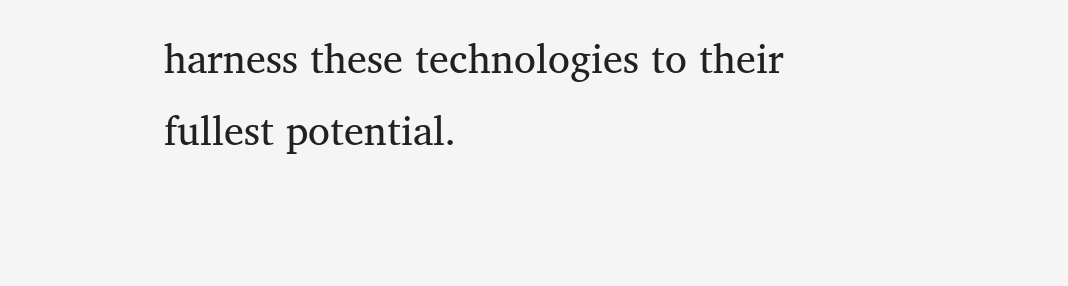harness these technologies to their fullest potential.